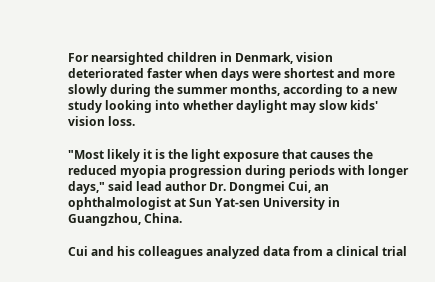For nearsighted children in Denmark, vision deteriorated faster when days were shortest and more slowly during the summer months, according to a new study looking into whether daylight may slow kids' vision loss.

"Most likely it is the light exposure that causes the reduced myopia progression during periods with longer days," said lead author Dr. Dongmei Cui, an ophthalmologist at Sun Yat-sen University in Guangzhou, China.

Cui and his colleagues analyzed data from a clinical trial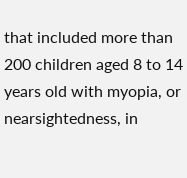that included more than 200 children aged 8 to 14 years old with myopia, or nearsightedness, in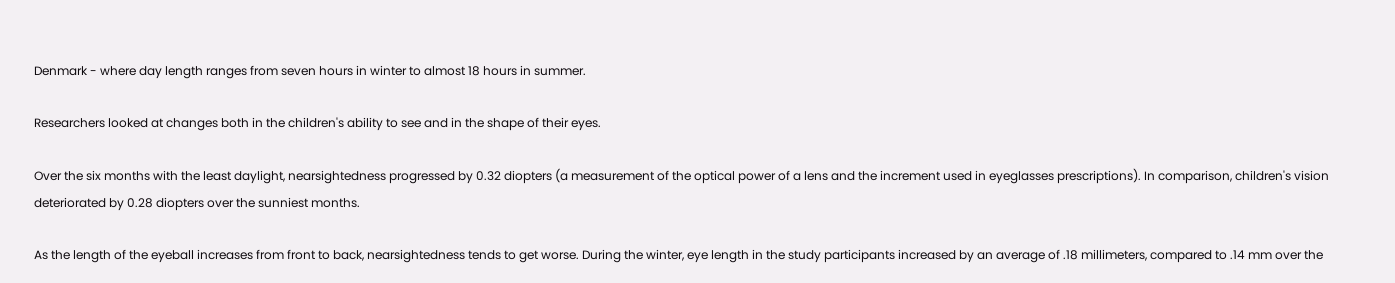Denmark - where day length ranges from seven hours in winter to almost 18 hours in summer.

Researchers looked at changes both in the children's ability to see and in the shape of their eyes.

Over the six months with the least daylight, nearsightedness progressed by 0.32 diopters (a measurement of the optical power of a lens and the increment used in eyeglasses prescriptions). In comparison, children's vision deteriorated by 0.28 diopters over the sunniest months.

As the length of the eyeball increases from front to back, nearsightedness tends to get worse. During the winter, eye length in the study participants increased by an average of .18 millimeters, compared to .14 mm over the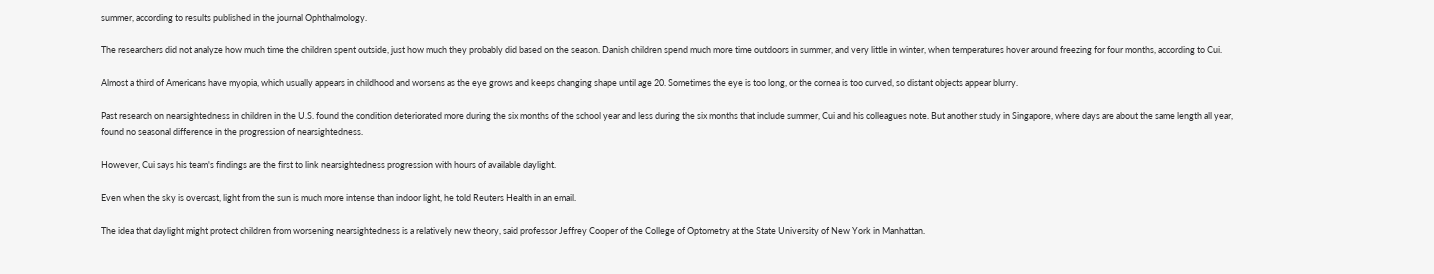summer, according to results published in the journal Ophthalmology.

The researchers did not analyze how much time the children spent outside, just how much they probably did based on the season. Danish children spend much more time outdoors in summer, and very little in winter, when temperatures hover around freezing for four months, according to Cui.

Almost a third of Americans have myopia, which usually appears in childhood and worsens as the eye grows and keeps changing shape until age 20. Sometimes the eye is too long, or the cornea is too curved, so distant objects appear blurry.

Past research on nearsightedness in children in the U.S. found the condition deteriorated more during the six months of the school year and less during the six months that include summer, Cui and his colleagues note. But another study in Singapore, where days are about the same length all year, found no seasonal difference in the progression of nearsightedness.

However, Cui says his team's findings are the first to link nearsightedness progression with hours of available daylight.

Even when the sky is overcast, light from the sun is much more intense than indoor light, he told Reuters Health in an email.

The idea that daylight might protect children from worsening nearsightedness is a relatively new theory, said professor Jeffrey Cooper of the College of Optometry at the State University of New York in Manhattan.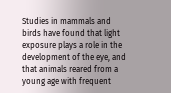Studies in mammals and birds have found that light exposure plays a role in the development of the eye, and that animals reared from a young age with frequent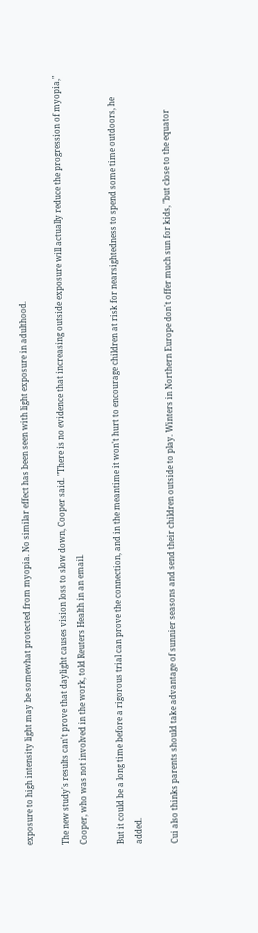exposure to high intensity light may be somewhat protected from myopia. No similar effect has been seen with light exposure in adulthood.

The new study's results can't prove that daylight causes vision loss to slow down, Cooper said. "There is no evidence that increasing outside exposure will actually reduce the progression of myopia," Cooper, who was not involved in the work, told Reuters Health in an email.

But it could be a long time before a rigorous trial can prove the connection, and in the meantime it won't hurt to encourage children at risk for nearsightedness to spend some time outdoors, he added.

Cui also thinks parents should take advantage of sunnier seasons and send their children outside to play. Winters in Northern Europe don't offer much sun for kids, "but close to the equator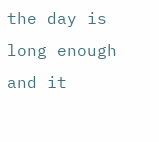the day is long enough and it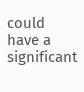could have a significant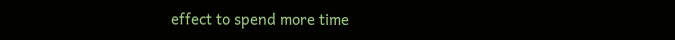effect to spend more time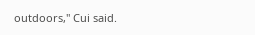outdoors," Cui said.